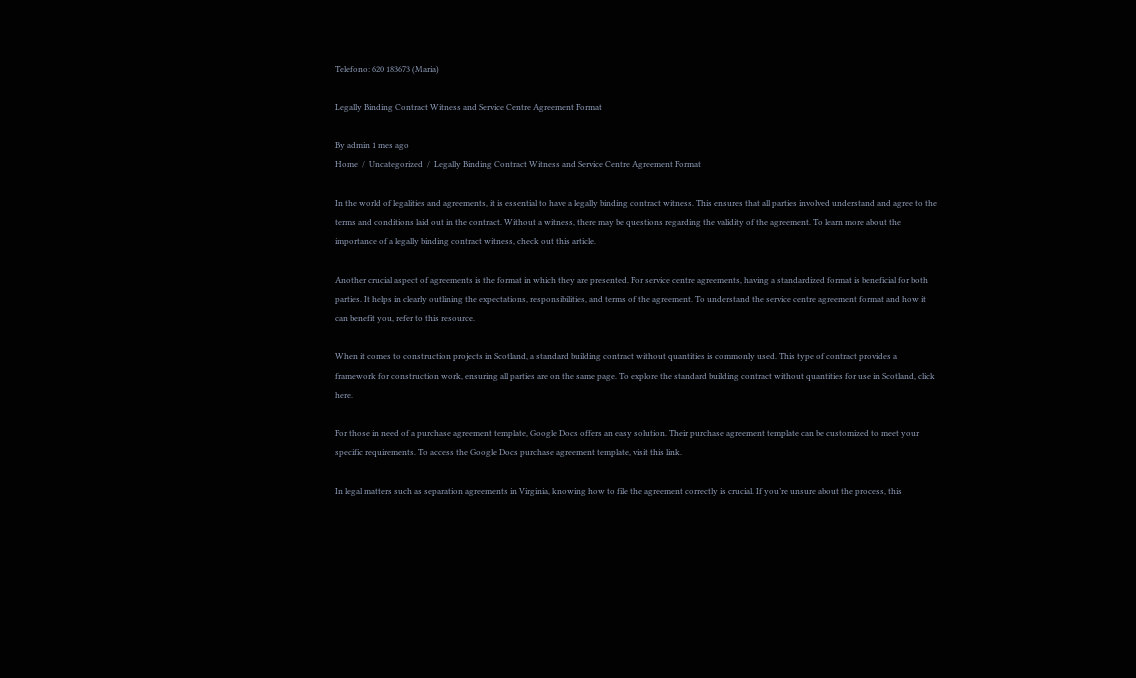Telefono: 620 183673 (Maria)

Legally Binding Contract Witness and Service Centre Agreement Format

By admin 1 mes ago
Home  /  Uncategorized  /  Legally Binding Contract Witness and Service Centre Agreement Format

In the world of legalities and agreements, it is essential to have a legally binding contract witness. This ensures that all parties involved understand and agree to the terms and conditions laid out in the contract. Without a witness, there may be questions regarding the validity of the agreement. To learn more about the importance of a legally binding contract witness, check out this article.

Another crucial aspect of agreements is the format in which they are presented. For service centre agreements, having a standardized format is beneficial for both parties. It helps in clearly outlining the expectations, responsibilities, and terms of the agreement. To understand the service centre agreement format and how it can benefit you, refer to this resource.

When it comes to construction projects in Scotland, a standard building contract without quantities is commonly used. This type of contract provides a framework for construction work, ensuring all parties are on the same page. To explore the standard building contract without quantities for use in Scotland, click here.

For those in need of a purchase agreement template, Google Docs offers an easy solution. Their purchase agreement template can be customized to meet your specific requirements. To access the Google Docs purchase agreement template, visit this link.

In legal matters such as separation agreements in Virginia, knowing how to file the agreement correctly is crucial. If you’re unsure about the process, this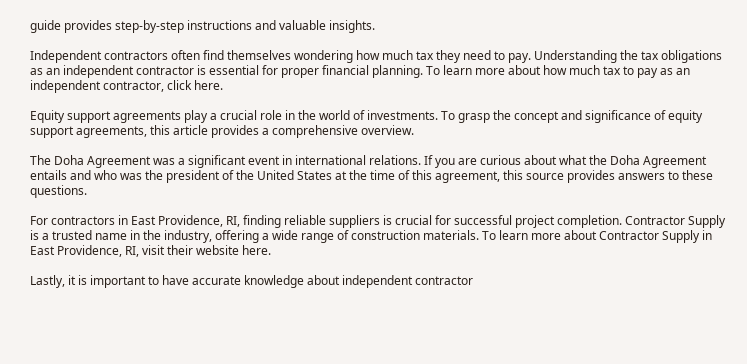guide provides step-by-step instructions and valuable insights.

Independent contractors often find themselves wondering how much tax they need to pay. Understanding the tax obligations as an independent contractor is essential for proper financial planning. To learn more about how much tax to pay as an independent contractor, click here.

Equity support agreements play a crucial role in the world of investments. To grasp the concept and significance of equity support agreements, this article provides a comprehensive overview.

The Doha Agreement was a significant event in international relations. If you are curious about what the Doha Agreement entails and who was the president of the United States at the time of this agreement, this source provides answers to these questions.

For contractors in East Providence, RI, finding reliable suppliers is crucial for successful project completion. Contractor Supply is a trusted name in the industry, offering a wide range of construction materials. To learn more about Contractor Supply in East Providence, RI, visit their website here.

Lastly, it is important to have accurate knowledge about independent contractor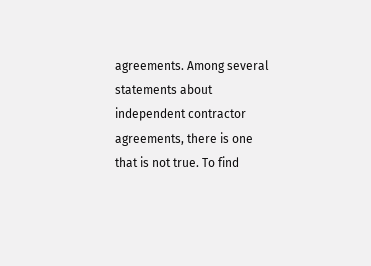agreements. Among several statements about independent contractor agreements, there is one that is not true. To find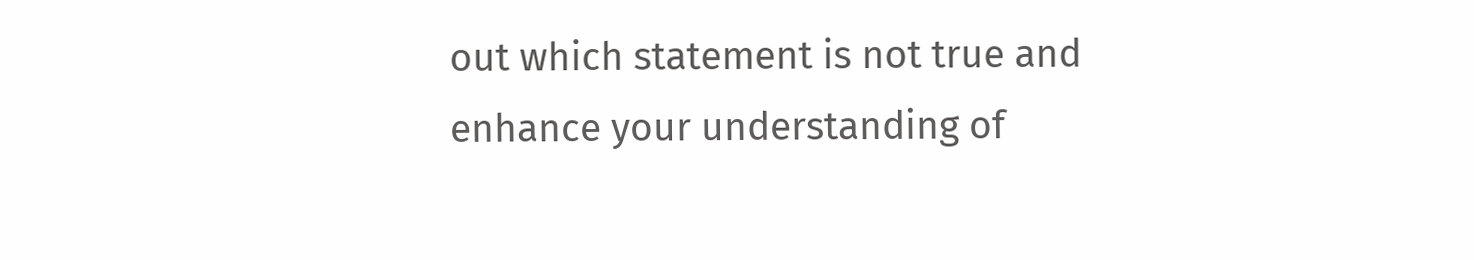out which statement is not true and enhance your understanding of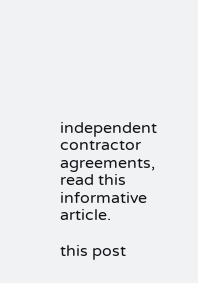independent contractor agreements, read this informative article.

this post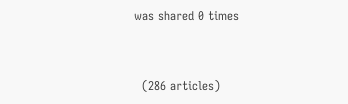was shared 0 times


  (286 articles)